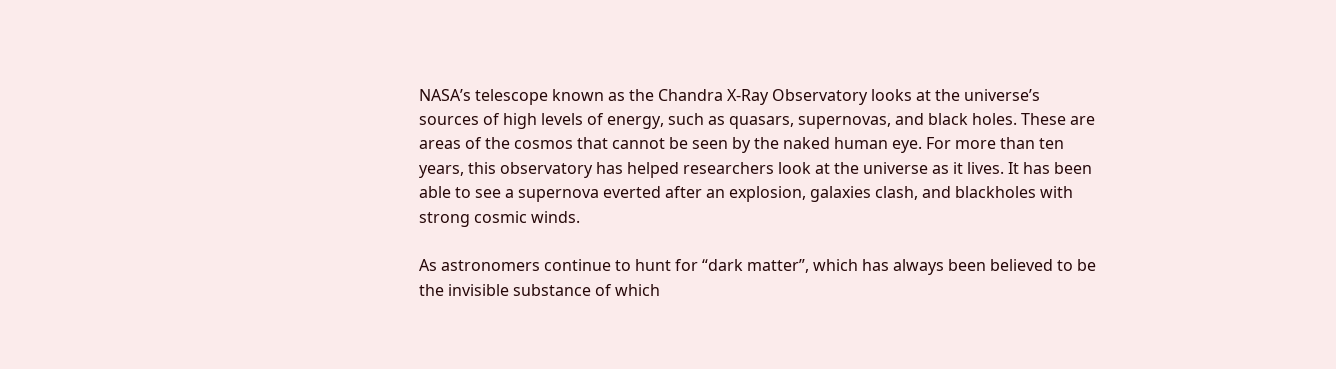NASA’s telescope known as the Chandra X-Ray Observatory looks at the universe’s sources of high levels of energy, such as quasars, supernovas, and black holes. These are areas of the cosmos that cannot be seen by the naked human eye. For more than ten years, this observatory has helped researchers look at the universe as it lives. It has been able to see a supernova everted after an explosion, galaxies clash, and blackholes with strong cosmic winds.

As astronomers continue to hunt for “dark matter”, which has always been believed to be the invisible substance of which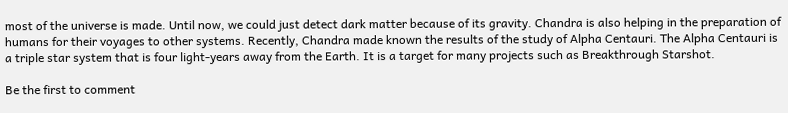most of the universe is made. Until now, we could just detect dark matter because of its gravity. Chandra is also helping in the preparation of humans for their voyages to other systems. Recently, Chandra made known the results of the study of Alpha Centauri. The Alpha Centauri is a triple star system that is four light-years away from the Earth. It is a target for many projects such as Breakthrough Starshot.

Be the first to comment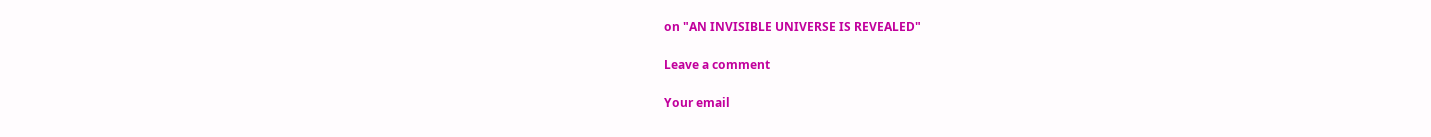on "AN INVISIBLE UNIVERSE IS REVEALED"

Leave a comment

Your email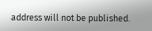address will not be published.